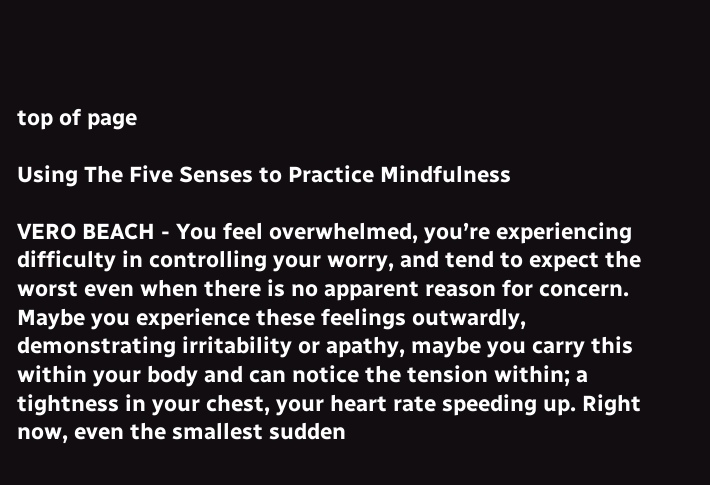top of page

Using The Five Senses to Practice Mindfulness

VERO BEACH - You feel overwhelmed, you’re experiencing difficulty in controlling your worry, and tend to expect the worst even when there is no apparent reason for concern. Maybe you experience these feelings outwardly, demonstrating irritability or apathy, maybe you carry this within your body and can notice the tension within; a tightness in your chest, your heart rate speeding up. Right now, even the smallest sudden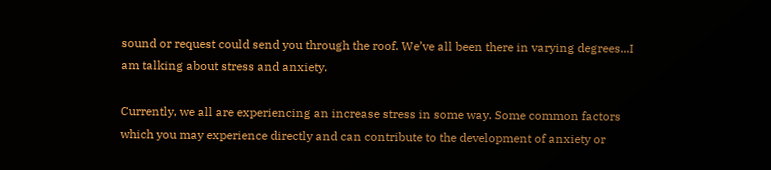sound or request could send you through the roof. We’ve all been there in varying degrees...I am talking about stress and anxiety.

Currently, we all are experiencing an increase stress in some way. Some common factors which you may experience directly and can contribute to the development of anxiety or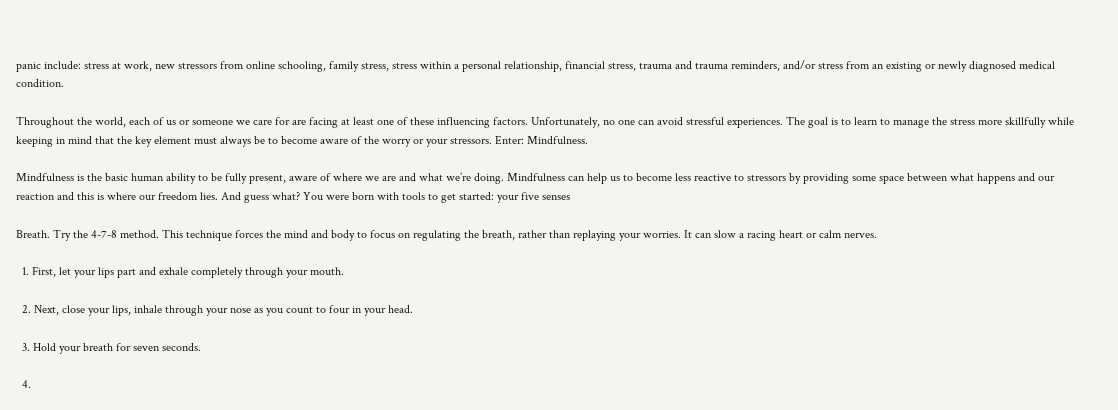panic include: stress at work, new stressors from online schooling, family stress, stress within a personal relationship, financial stress, trauma and trauma reminders, and/or stress from an existing or newly diagnosed medical condition.

Throughout the world, each of us or someone we care for are facing at least one of these influencing factors. Unfortunately, no one can avoid stressful experiences. The goal is to learn to manage the stress more skillfully while keeping in mind that the key element must always be to become aware of the worry or your stressors. Enter: Mindfulness.

Mindfulness is the basic human ability to be fully present, aware of where we are and what we’re doing. Mindfulness can help us to become less reactive to stressors by providing some space between what happens and our reaction and this is where our freedom lies. And guess what? You were born with tools to get started: your five senses

Breath. Try the 4-7-8 method. This technique forces the mind and body to focus on regulating the breath, rather than replaying your worries. It can slow a racing heart or calm nerves.

  1. First, let your lips part and exhale completely through your mouth.

  2. Next, close your lips, inhale through your nose as you count to four in your head.

  3. Hold your breath for seven seconds.

  4.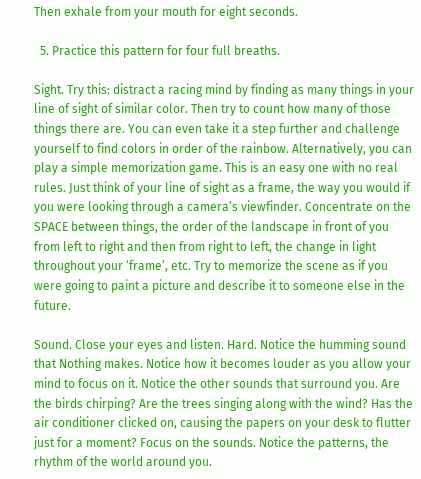Then exhale from your mouth for eight seconds.

  5. Practice this pattern for four full breaths.

Sight. Try this: distract a racing mind by finding as many things in your line of sight of similar color. Then try to count how many of those things there are. You can even take it a step further and challenge yourself to find colors in order of the rainbow. Alternatively, you can play a simple memorization game. This is an easy one with no real rules. Just think of your line of sight as a frame, the way you would if you were looking through a camera’s viewfinder. Concentrate on the SPACE between things, the order of the landscape in front of you from left to right and then from right to left, the change in light throughout your ‘frame’, etc. Try to memorize the scene as if you were going to paint a picture and describe it to someone else in the future.

Sound. Close your eyes and listen. Hard. Notice the humming sound that Nothing makes. Notice how it becomes louder as you allow your mind to focus on it. Notice the other sounds that surround you. Are the birds chirping? Are the trees singing along with the wind? Has the air conditioner clicked on, causing the papers on your desk to flutter just for a moment? Focus on the sounds. Notice the patterns, the rhythm of the world around you.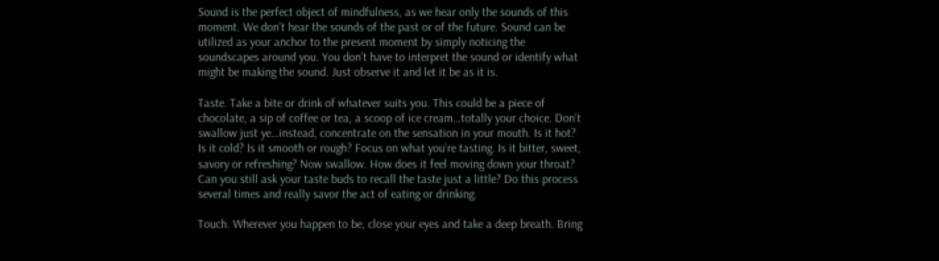Sound is the perfect object of mindfulness, as we hear only the sounds of this moment. We don’t hear the sounds of the past or of the future. Sound can be utilized as your anchor to the present moment by simply noticing the soundscapes around you. You don’t have to interpret the sound or identify what might be making the sound. Just observe it and let it be as it is.

Taste. Take a bite or drink of whatever suits you. This could be a piece of chocolate, a sip of coffee or tea, a scoop of ice cream…totally your choice. Don’t swallow just ye…instead, concentrate on the sensation in your mouth. Is it hot? Is it cold? Is it smooth or rough? Focus on what you’re tasting. Is it bitter, sweet, savory or refreshing? Now swallow. How does it feel moving down your throat? Can you still ask your taste buds to recall the taste just a little? Do this process several times and really savor the act of eating or drinking.

Touch. Wherever you happen to be, close your eyes and take a deep breath. Bring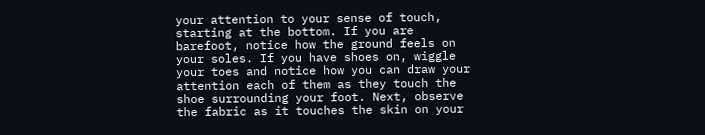your attention to your sense of touch, starting at the bottom. If you are barefoot, notice how the ground feels on your soles. If you have shoes on, wiggle your toes and notice how you can draw your attention each of them as they touch the shoe surrounding your foot. Next, observe the fabric as it touches the skin on your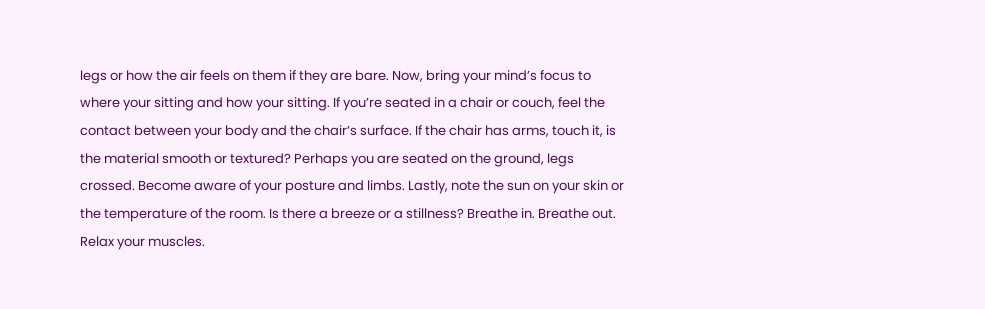legs or how the air feels on them if they are bare. Now, bring your mind’s focus to where your sitting and how your sitting. If you’re seated in a chair or couch, feel the contact between your body and the chair’s surface. If the chair has arms, touch it, is the material smooth or textured? Perhaps you are seated on the ground, legs crossed. Become aware of your posture and limbs. Lastly, note the sun on your skin or the temperature of the room. Is there a breeze or a stillness? Breathe in. Breathe out. Relax your muscles.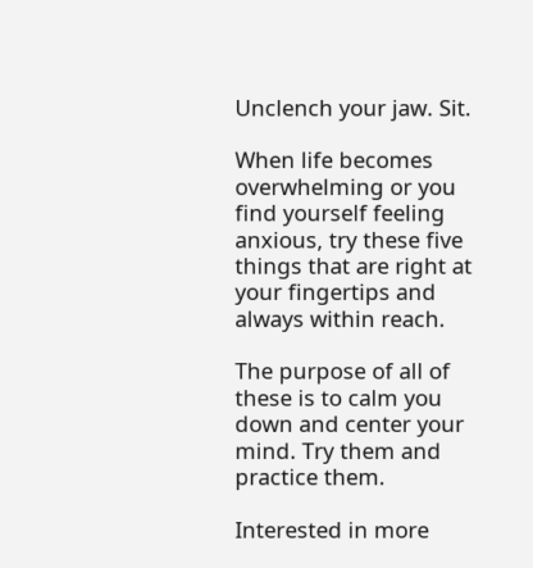Unclench your jaw. Sit.

When life becomes overwhelming or you find yourself feeling anxious, try these five things that are right at your fingertips and always within reach.

The purpose of all of these is to calm you down and center your mind. Try them and practice them.

Interested in more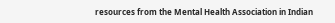resources from the Mental Health Association in Indian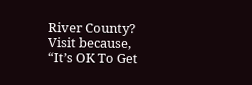River County? Visit because, “It’s OK To Get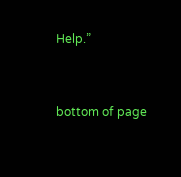Help.”


bottom of page